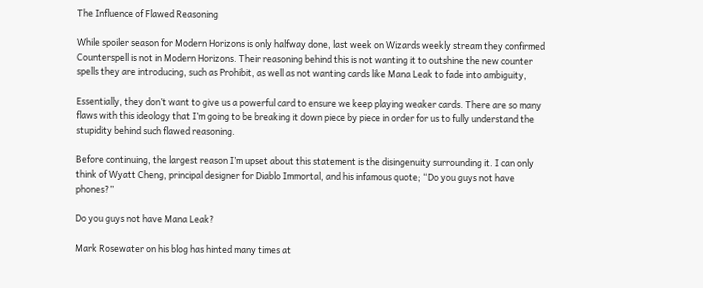The Influence of Flawed Reasoning

While spoiler season for Modern Horizons is only halfway done, last week on Wizards weekly stream they confirmed Counterspell is not in Modern Horizons. Their reasoning behind this is not wanting it to outshine the new counter spells they are introducing, such as Prohibit, as well as not wanting cards like Mana Leak to fade into ambiguity,

Essentially, they don’t want to give us a powerful card to ensure we keep playing weaker cards. There are so many flaws with this ideology that I’m going to be breaking it down piece by piece in order for us to fully understand the stupidity behind such flawed reasoning.

Before continuing, the largest reason I’m upset about this statement is the disingenuity surrounding it. I can only think of Wyatt Cheng, principal designer for Diablo Immortal, and his infamous quote; “Do you guys not have phones?”

Do you guys not have Mana Leak?

Mark Rosewater on his blog has hinted many times at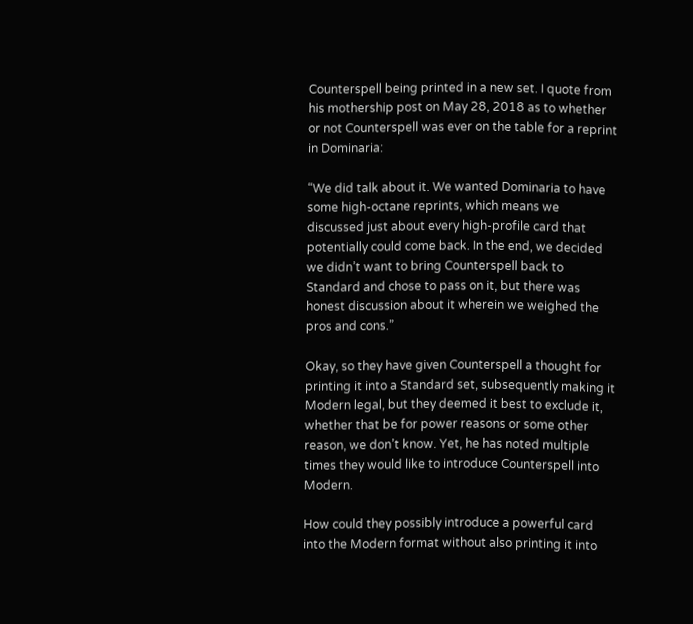Counterspell being printed in a new set. I quote from his mothership post on May 28, 2018 as to whether or not Counterspell was ever on the table for a reprint in Dominaria:

“We did talk about it. We wanted Dominaria to have some high-octane reprints, which means we discussed just about every high-profile card that potentially could come back. In the end, we decided we didn’t want to bring Counterspell back to Standard and chose to pass on it, but there was honest discussion about it wherein we weighed the pros and cons.”

Okay, so they have given Counterspell a thought for printing it into a Standard set, subsequently making it Modern legal, but they deemed it best to exclude it, whether that be for power reasons or some other reason, we don’t know. Yet, he has noted multiple times they would like to introduce Counterspell into Modern.

How could they possibly introduce a powerful card into the Modern format without also printing it into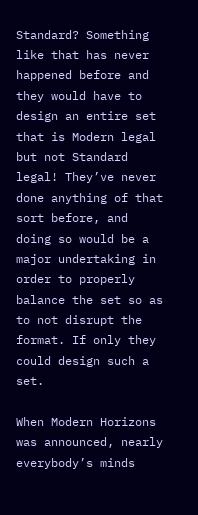Standard? Something like that has never happened before and they would have to design an entire set that is Modern legal but not Standard legal! They’ve never done anything of that sort before, and doing so would be a major undertaking in order to properly balance the set so as to not disrupt the format. If only they could design such a set.

When Modern Horizons was announced, nearly everybody’s minds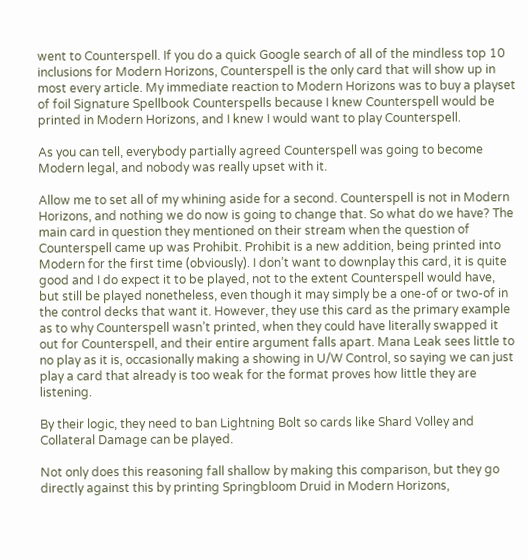went to Counterspell. If you do a quick Google search of all of the mindless top 10 inclusions for Modern Horizons, Counterspell is the only card that will show up in most every article. My immediate reaction to Modern Horizons was to buy a playset of foil Signature Spellbook Counterspells because I knew Counterspell would be printed in Modern Horizons, and I knew I would want to play Counterspell.

As you can tell, everybody partially agreed Counterspell was going to become Modern legal, and nobody was really upset with it.

Allow me to set all of my whining aside for a second. Counterspell is not in Modern Horizons, and nothing we do now is going to change that. So what do we have? The main card in question they mentioned on their stream when the question of Counterspell came up was Prohibit. Prohibit is a new addition, being printed into Modern for the first time (obviously). I don’t want to downplay this card, it is quite good and I do expect it to be played, not to the extent Counterspell would have, but still be played nonetheless, even though it may simply be a one-of or two-of in the control decks that want it. However, they use this card as the primary example as to why Counterspell wasn’t printed, when they could have literally swapped it out for Counterspell, and their entire argument falls apart. Mana Leak sees little to no play as it is, occasionally making a showing in U/W Control, so saying we can just play a card that already is too weak for the format proves how little they are listening.

By their logic, they need to ban Lightning Bolt so cards like Shard Volley and Collateral Damage can be played.

Not only does this reasoning fall shallow by making this comparison, but they go directly against this by printing Springbloom Druid in Modern Horizons,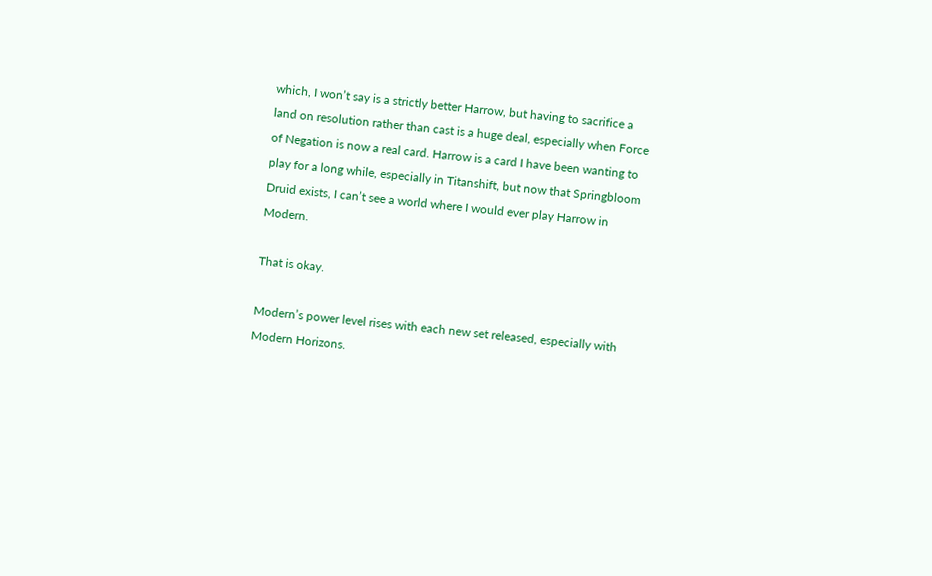which, I won’t say is a strictly better Harrow, but having to sacrifice a land on resolution rather than cast is a huge deal, especially when Force of Negation is now a real card. Harrow is a card I have been wanting to play for a long while, especially in Titanshift, but now that Springbloom Druid exists, I can’t see a world where I would ever play Harrow in Modern.

That is okay.

Modern’s power level rises with each new set released, especially with Modern Horizons.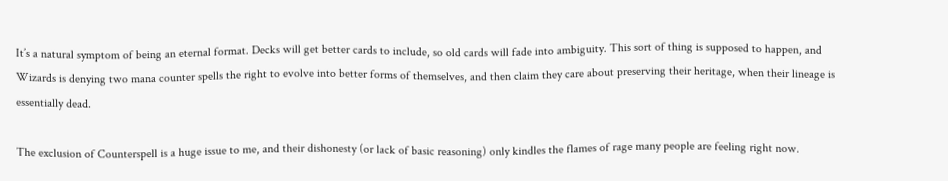It’s a natural symptom of being an eternal format. Decks will get better cards to include, so old cards will fade into ambiguity. This sort of thing is supposed to happen, and Wizards is denying two mana counter spells the right to evolve into better forms of themselves, and then claim they care about preserving their heritage, when their lineage is essentially dead.

The exclusion of Counterspell is a huge issue to me, and their dishonesty (or lack of basic reasoning) only kindles the flames of rage many people are feeling right now.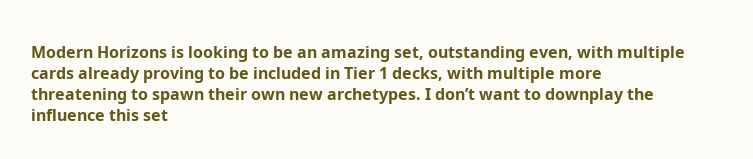Modern Horizons is looking to be an amazing set, outstanding even, with multiple cards already proving to be included in Tier 1 decks, with multiple more threatening to spawn their own new archetypes. I don’t want to downplay the influence this set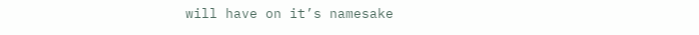will have on it’s namesake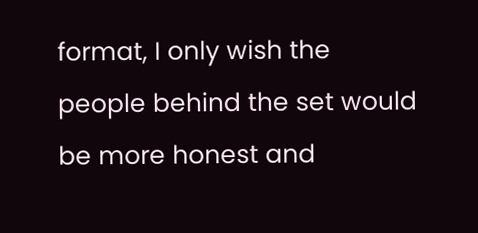format, I only wish the people behind the set would be more honest and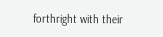forthright with their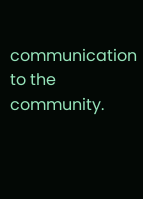communication to the community.